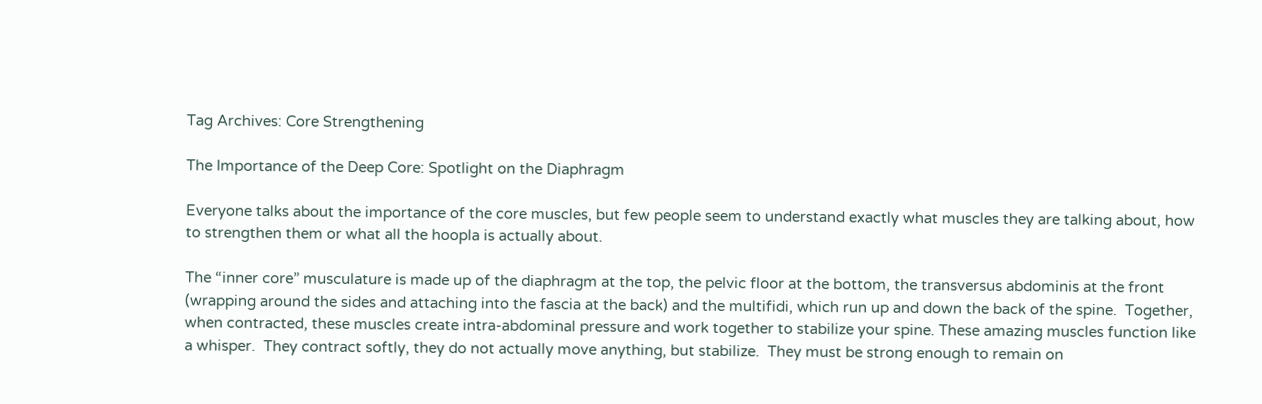Tag Archives: Core Strengthening

The Importance of the Deep Core: Spotlight on the Diaphragm

Everyone talks about the importance of the core muscles, but few people seem to understand exactly what muscles they are talking about, how to strengthen them or what all the hoopla is actually about.

The “inner core” musculature is made up of the diaphragm at the top, the pelvic floor at the bottom, the transversus abdominis at the front (wrapping around the sides and attaching into the fascia at the back) and the multifidi, which run up and down the back of the spine.  Together, when contracted, these muscles create intra-abdominal pressure and work together to stabilize your spine. These amazing muscles function like a whisper.  They contract softly, they do not actually move anything, but stabilize.  They must be strong enough to remain on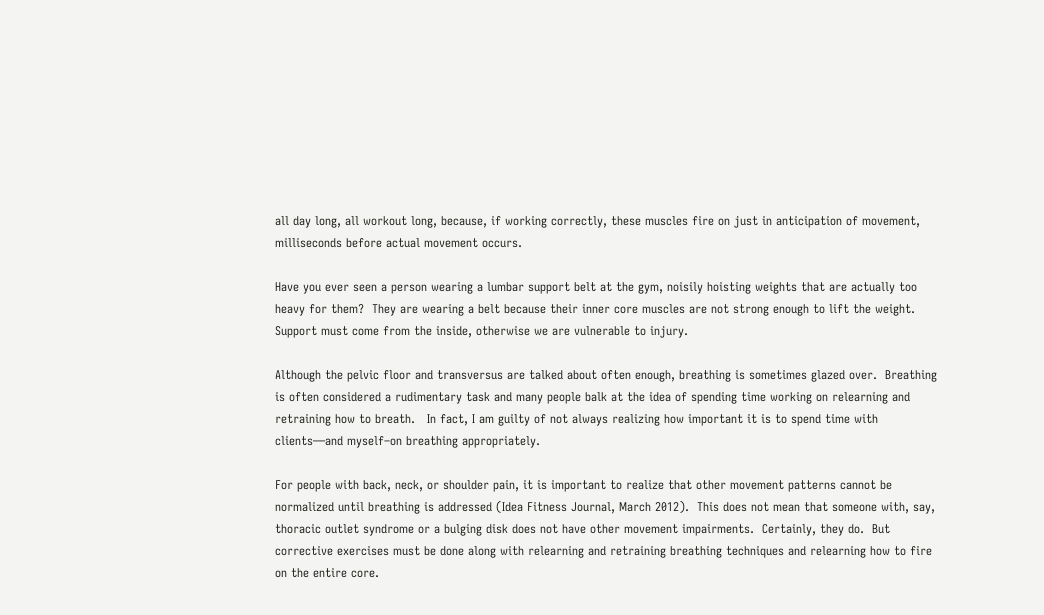all day long, all workout long, because, if working correctly, these muscles fire on just in anticipation of movement, milliseconds before actual movement occurs.

Have you ever seen a person wearing a lumbar support belt at the gym, noisily hoisting weights that are actually too heavy for them?  They are wearing a belt because their inner core muscles are not strong enough to lift the weight.  Support must come from the inside, otherwise we are vulnerable to injury.

Although the pelvic floor and transversus are talked about often enough, breathing is sometimes glazed over.  Breathing is often considered a rudimentary task and many people balk at the idea of spending time working on relearning and retraining how to breath.   In fact, I am guilty of not always realizing how important it is to spend time with clients—and myself–on breathing appropriately.

For people with back, neck, or shoulder pain, it is important to realize that other movement patterns cannot be normalized until breathing is addressed (Idea Fitness Journal, March 2012).  This does not mean that someone with, say, thoracic outlet syndrome or a bulging disk does not have other movement impairments.  Certainly, they do.  But corrective exercises must be done along with relearning and retraining breathing techniques and relearning how to fire on the entire core.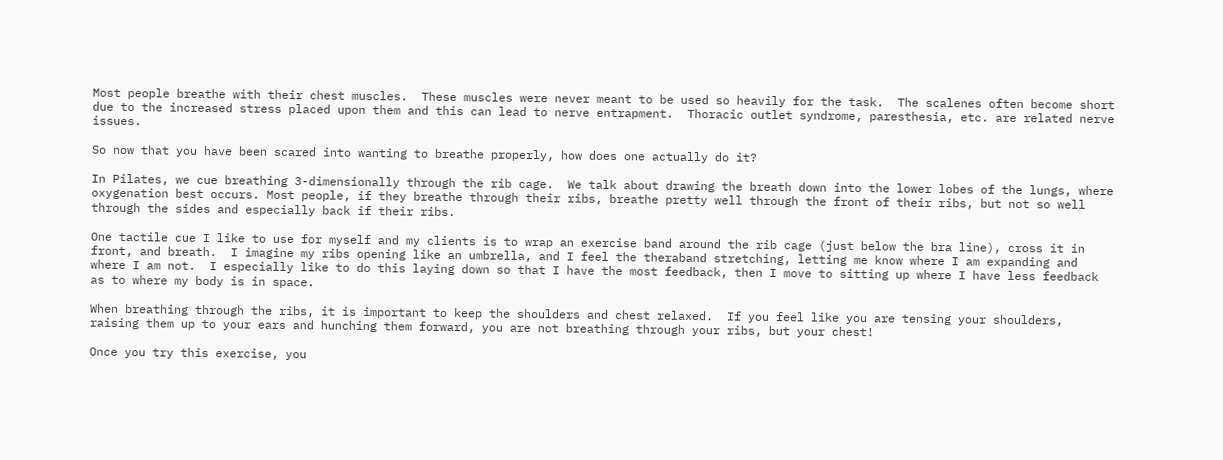Most people breathe with their chest muscles.  These muscles were never meant to be used so heavily for the task.  The scalenes often become short due to the increased stress placed upon them and this can lead to nerve entrapment.  Thoracic outlet syndrome, paresthesia, etc. are related nerve issues.

So now that you have been scared into wanting to breathe properly, how does one actually do it?

In Pilates, we cue breathing 3-dimensionally through the rib cage.  We talk about drawing the breath down into the lower lobes of the lungs, where oxygenation best occurs. Most people, if they breathe through their ribs, breathe pretty well through the front of their ribs, but not so well through the sides and especially back if their ribs.

One tactile cue I like to use for myself and my clients is to wrap an exercise band around the rib cage (just below the bra line), cross it in front, and breath.  I imagine my ribs opening like an umbrella, and I feel the theraband stretching, letting me know where I am expanding and where I am not.  I especially like to do this laying down so that I have the most feedback, then I move to sitting up where I have less feedback as to where my body is in space.

When breathing through the ribs, it is important to keep the shoulders and chest relaxed.  If you feel like you are tensing your shoulders, raising them up to your ears and hunching them forward, you are not breathing through your ribs, but your chest!

Once you try this exercise, you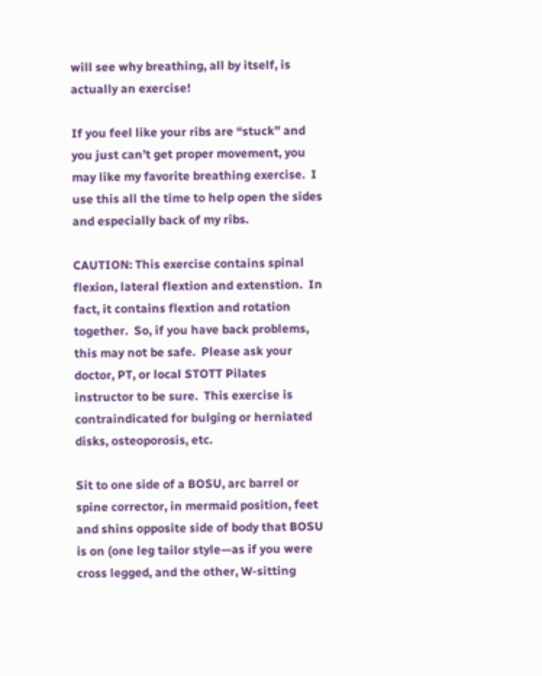will see why breathing, all by itself, is actually an exercise!

If you feel like your ribs are “stuck” and you just can’t get proper movement, you may like my favorite breathing exercise.  I use this all the time to help open the sides and especially back of my ribs.

CAUTION: This exercise contains spinal flexion, lateral flextion and extenstion.  In fact, it contains flextion and rotation together.  So, if you have back problems, this may not be safe.  Please ask your doctor, PT, or local STOTT Pilates instructor to be sure.  This exercise is contraindicated for bulging or herniated disks, osteoporosis, etc.

Sit to one side of a BOSU, arc barrel or spine corrector, in mermaid position, feet and shins opposite side of body that BOSU is on (one leg tailor style—as if you were cross legged, and the other, W-sitting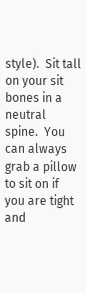style).  Sit tall on your sit bones in a neutral spine.  You can always grab a pillow to sit on if you are tight and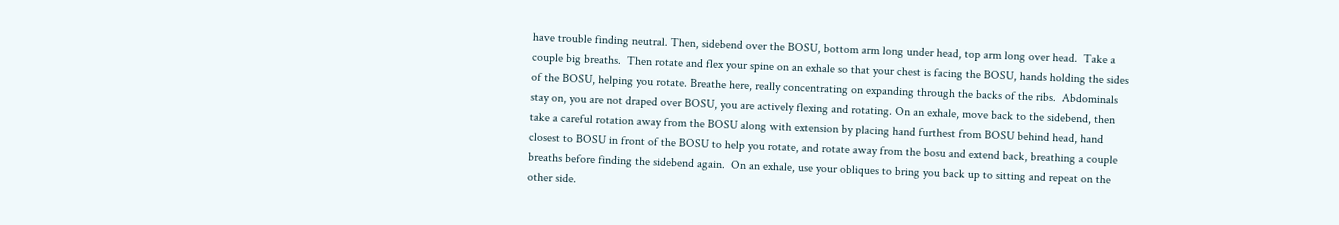have trouble finding neutral. Then, sidebend over the BOSU, bottom arm long under head, top arm long over head.  Take a couple big breaths.  Then rotate and flex your spine on an exhale so that your chest is facing the BOSU, hands holding the sides of the BOSU, helping you rotate. Breathe here, really concentrating on expanding through the backs of the ribs.  Abdominals stay on, you are not draped over BOSU, you are actively flexing and rotating. On an exhale, move back to the sidebend, then take a careful rotation away from the BOSU along with extension by placing hand furthest from BOSU behind head, hand closest to BOSU in front of the BOSU to help you rotate, and rotate away from the bosu and extend back, breathing a couple breaths before finding the sidebend again.  On an exhale, use your obliques to bring you back up to sitting and repeat on the other side.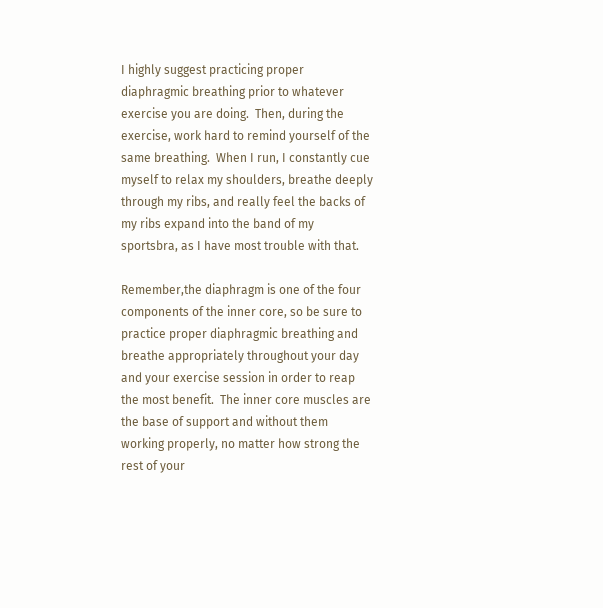I highly suggest practicing proper diaphragmic breathing prior to whatever exercise you are doing.  Then, during the exercise, work hard to remind yourself of the same breathing.  When I run, I constantly cue myself to relax my shoulders, breathe deeply through my ribs, and really feel the backs of my ribs expand into the band of my sportsbra, as I have most trouble with that.

Remember,the diaphragm is one of the four components of the inner core, so be sure to practice proper diaphragmic breathing and breathe appropriately throughout your day and your exercise session in order to reap the most benefit.  The inner core muscles are the base of support and without them working properly, no matter how strong the rest of your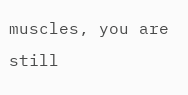muscles, you are still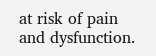at risk of pain and dysfunction.